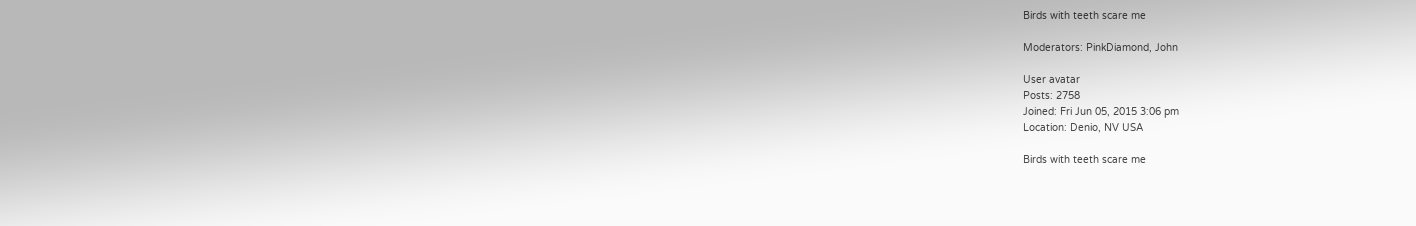Birds with teeth scare me

Moderators: PinkDiamond, John

User avatar
Posts: 2758
Joined: Fri Jun 05, 2015 3:06 pm
Location: Denio, NV USA

Birds with teeth scare me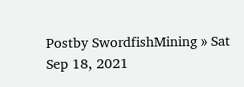Postby SwordfishMining » Sat Sep 18, 2021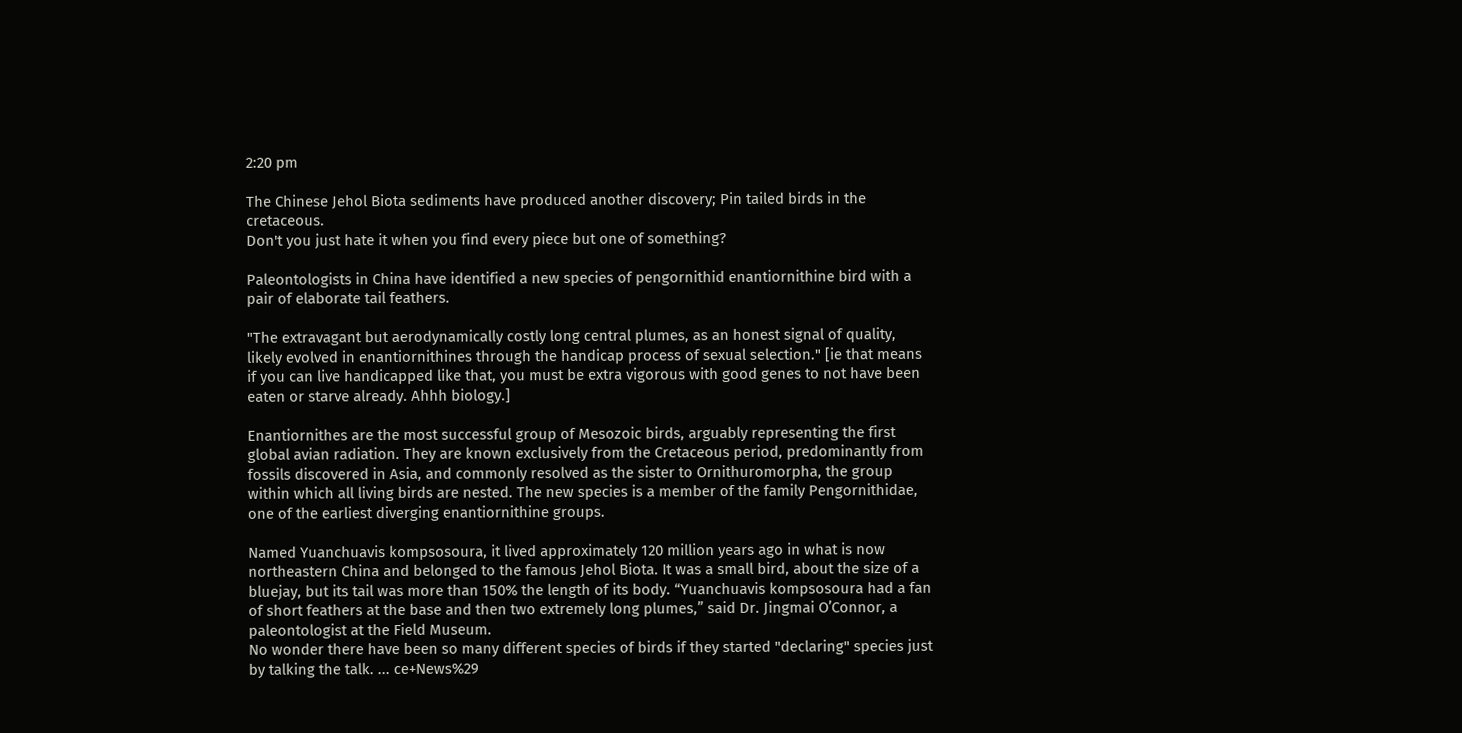2:20 pm

The Chinese Jehol Biota sediments have produced another discovery; Pin tailed birds in the cretaceous.
Don't you just hate it when you find every piece but one of something?

Paleontologists in China have identified a new species of pengornithid enantiornithine bird with a pair of elaborate tail feathers.

"The extravagant but aerodynamically costly long central plumes, as an honest signal of quality, likely evolved in enantiornithines through the handicap process of sexual selection." [ie that means if you can live handicapped like that, you must be extra vigorous with good genes to not have been eaten or starve already. Ahhh biology.]

Enantiornithes are the most successful group of Mesozoic birds, arguably representing the first global avian radiation. They are known exclusively from the Cretaceous period, predominantly from fossils discovered in Asia, and commonly resolved as the sister to Ornithuromorpha, the group within which all living birds are nested. The new species is a member of the family Pengornithidae, one of the earliest diverging enantiornithine groups.

Named Yuanchuavis kompsosoura, it lived approximately 120 million years ago in what is now northeastern China and belonged to the famous Jehol Biota. It was a small bird, about the size of a bluejay, but its tail was more than 150% the length of its body. “Yuanchuavis kompsosoura had a fan of short feathers at the base and then two extremely long plumes,” said Dr. Jingmai O’Connor, a paleontologist at the Field Museum.
No wonder there have been so many different species of birds if they started "declaring" species just by talking the talk. ... ce+News%29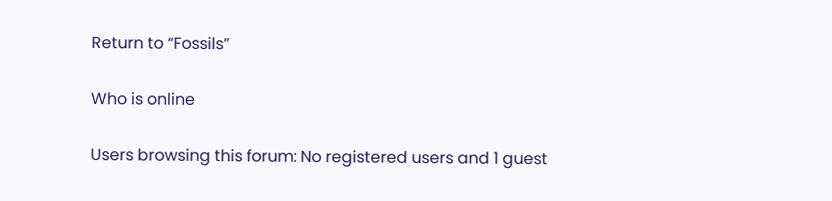Return to “Fossils”

Who is online

Users browsing this forum: No registered users and 1 guest